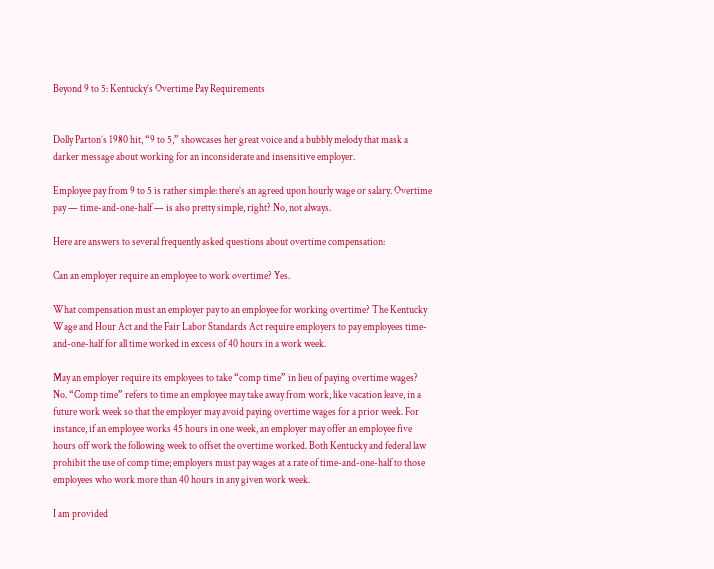Beyond 9 to 5: Kentucky’s Overtime Pay Requirements


Dolly Parton’s 1980 hit, “9 to 5,” showcases her great voice and a bubbly melody that mask a darker message about working for an inconsiderate and insensitive employer.

Employee pay from 9 to 5 is rather simple: there’s an agreed upon hourly wage or salary. Overtime pay — time-and-one-half — is also pretty simple, right? No, not always.

Here are answers to several frequently asked questions about overtime compensation:

Can an employer require an employee to work overtime? Yes.

What compensation must an employer pay to an employee for working overtime? The Kentucky Wage and Hour Act and the Fair Labor Standards Act require employers to pay employees time-and-one-half for all time worked in excess of 40 hours in a work week.

May an employer require its employees to take “comp time” in lieu of paying overtime wages? No. “Comp time” refers to time an employee may take away from work, like vacation leave, in a future work week so that the employer may avoid paying overtime wages for a prior week. For instance, if an employee works 45 hours in one week, an employer may offer an employee five hours off work the following week to offset the overtime worked. Both Kentucky and federal law prohibit the use of comp time; employers must pay wages at a rate of time-and-one-half to those employees who work more than 40 hours in any given work week.

I am provided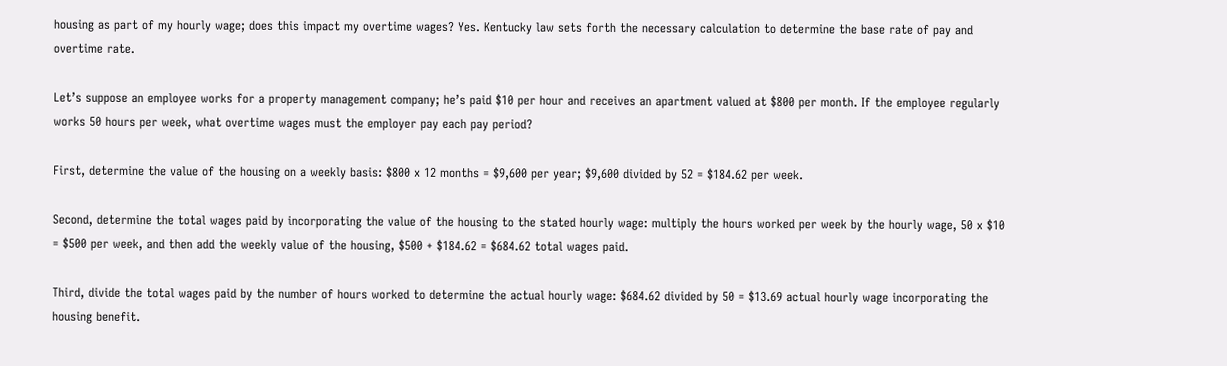housing as part of my hourly wage; does this impact my overtime wages? Yes. Kentucky law sets forth the necessary calculation to determine the base rate of pay and overtime rate.

Let’s suppose an employee works for a property management company; he’s paid $10 per hour and receives an apartment valued at $800 per month. If the employee regularly works 50 hours per week, what overtime wages must the employer pay each pay period?

First, determine the value of the housing on a weekly basis: $800 x 12 months = $9,600 per year; $9,600 divided by 52 = $184.62 per week.

Second, determine the total wages paid by incorporating the value of the housing to the stated hourly wage: multiply the hours worked per week by the hourly wage, 50 x $10 = $500 per week, and then add the weekly value of the housing, $500 + $184.62 = $684.62 total wages paid.

Third, divide the total wages paid by the number of hours worked to determine the actual hourly wage: $684.62 divided by 50 = $13.69 actual hourly wage incorporating the housing benefit.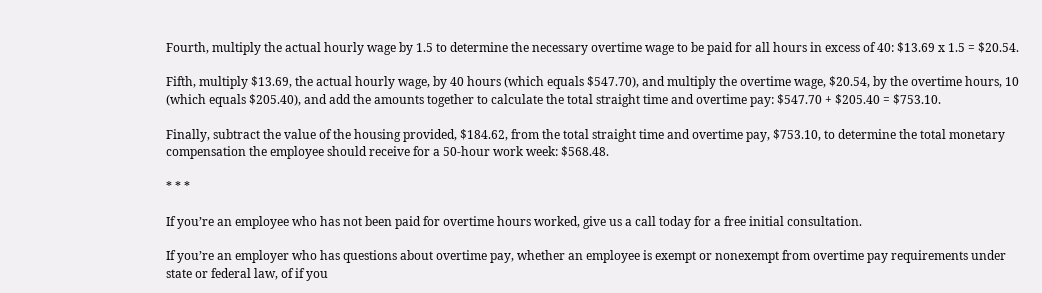Fourth, multiply the actual hourly wage by 1.5 to determine the necessary overtime wage to be paid for all hours in excess of 40: $13.69 x 1.5 = $20.54.

Fifth, multiply $13.69, the actual hourly wage, by 40 hours (which equals $547.70), and multiply the overtime wage, $20.54, by the overtime hours, 10 (which equals $205.40), and add the amounts together to calculate the total straight time and overtime pay: $547.70 + $205.40 = $753.10.

Finally, subtract the value of the housing provided, $184.62, from the total straight time and overtime pay, $753.10, to determine the total monetary compensation the employee should receive for a 50-hour work week: $568.48.

* * *

If you’re an employee who has not been paid for overtime hours worked, give us a call today for a free initial consultation.

If you’re an employer who has questions about overtime pay, whether an employee is exempt or nonexempt from overtime pay requirements under state or federal law, of if you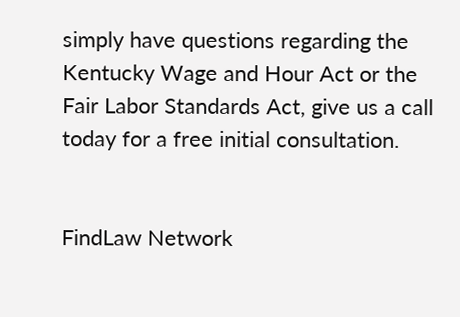simply have questions regarding the Kentucky Wage and Hour Act or the Fair Labor Standards Act, give us a call today for a free initial consultation.


FindLaw Network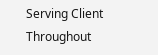Serving Client Throughout